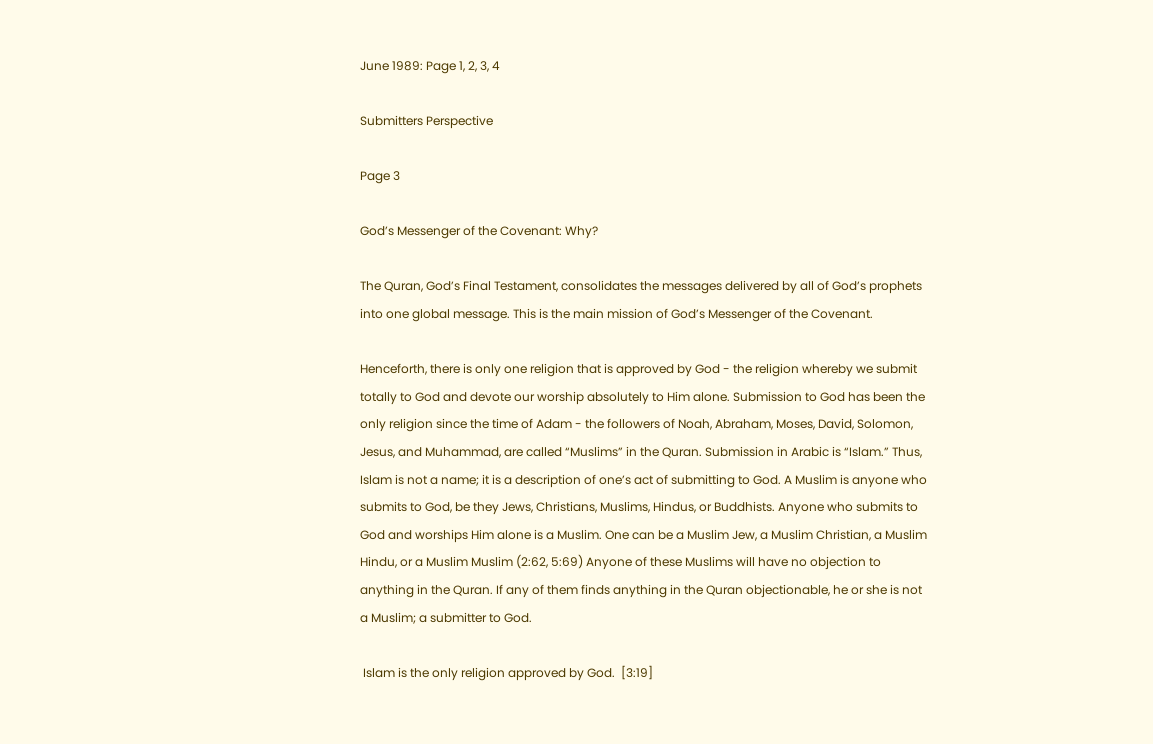June 1989: Page 1, 2, 3, 4

Submitters Perspective

Page 3

God’s Messenger of the Covenant: Why?

The Quran, God’s Final Testament, consolidates the messages delivered by all of God’s prophets into one global message. This is the main mission of God’s Messenger of the Covenant.

Henceforth, there is only one religion that is approved by God - the religion whereby we submit totally to God and devote our worship absolutely to Him alone. Submission to God has been the only religion since the time of Adam - the followers of Noah, Abraham, Moses, David, Solomon, Jesus, and Muhammad, are called “Muslims” in the Quran. Submission in Arabic is “Islam.” Thus, Islam is not a name; it is a description of one’s act of submitting to God. A Muslim is anyone who submits to God, be they Jews, Christians, Muslims, Hindus, or Buddhists. Anyone who submits to God and worships Him alone is a Muslim. One can be a Muslim Jew, a Muslim Christian, a Muslim Hindu, or a Muslim Muslim (2:62, 5:69) Anyone of these Muslims will have no objection to anything in the Quran. If any of them finds anything in the Quran objectionable, he or she is not a Muslim; a submitter to God.

 Islam is the only religion approved by God.  [3:19]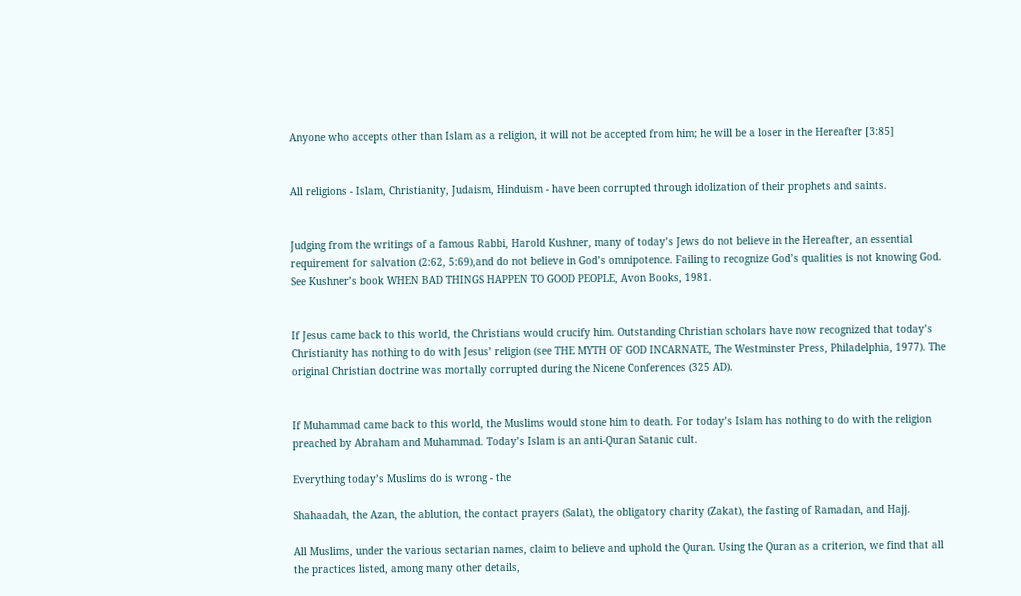Anyone who accepts other than Islam as a religion, it will not be accepted from him; he will be a loser in the Hereafter [3:85]


All religions - Islam, Christianity, Judaism, Hinduism - have been corrupted through idolization of their prophets and saints.


Judging from the writings of a famous Rabbi, Harold Kushner, many of today’s Jews do not believe in the Hereafter, an essential requirement for salvation (2:62, 5:69),and do not believe in God’s omnipotence. Failing to recognize God’s qualities is not knowing God. See Kushner’s book WHEN BAD THINGS HAPPEN TO GOOD PEOPLE, Avon Books, 1981.


If Jesus came back to this world, the Christians would crucify him. Outstanding Christian scholars have now recognized that today’s Christianity has nothing to do with Jesus’ religion (see THE MYTH OF GOD INCARNATE, The Westminster Press, Philadelphia, 1977). The original Christian doctrine was mortally corrupted during the Nicene Conferences (325 AD).


If Muhammad came back to this world, the Muslims would stone him to death. For today’s Islam has nothing to do with the religion preached by Abraham and Muhammad. Today’s Islam is an anti-Quran Satanic cult.

Everything today’s Muslims do is wrong - the

Shahaadah, the Azan, the ablution, the contact prayers (Salat), the obligatory charity (Zakat), the fasting of Ramadan, and Hajj.

All Muslims, under the various sectarian names, claim to believe and uphold the Quran. Using the Quran as a criterion, we find that all the practices listed, among many other details,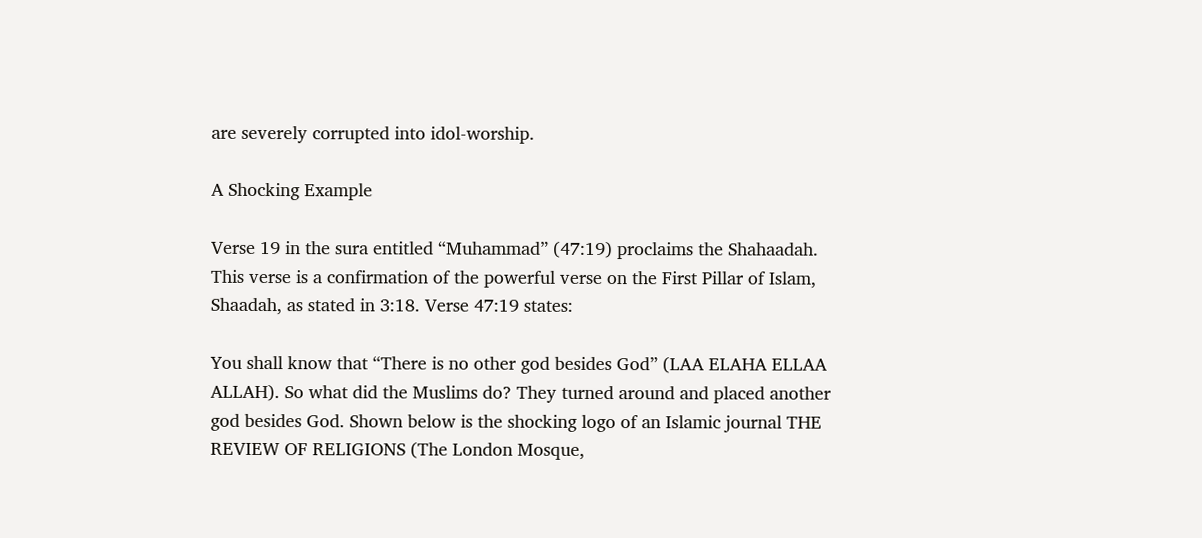are severely corrupted into idol-worship.

A Shocking Example

Verse 19 in the sura entitled “Muhammad” (47:19) proclaims the Shahaadah. This verse is a confirmation of the powerful verse on the First Pillar of Islam, Shaadah, as stated in 3:18. Verse 47:19 states:

You shall know that “There is no other god besides God” (LAA ELAHA ELLAA ALLAH). So what did the Muslims do? They turned around and placed another god besides God. Shown below is the shocking logo of an Islamic journal THE REVIEW OF RELIGIONS (The London Mosque,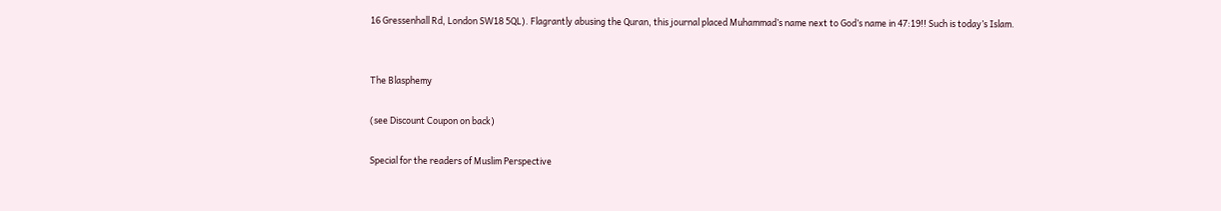16 Gressenhall Rd, London SW18 5QL). Flagrantly abusing the Quran, this journal placed Muhammad’s name next to God’s name in 47:19!! Such is today’s Islam.


The Blasphemy

(see Discount Coupon on back)

Special for the readers of Muslim Perspective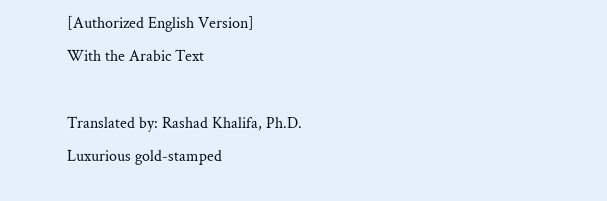[Authorized English Version]
With the Arabic Text

Translated by: Rashad Khalifa, Ph.D.
Luxurious gold-stamped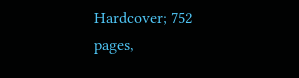Hardcover; 752 pages,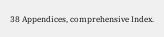38 Appendices, comprehensive Index.